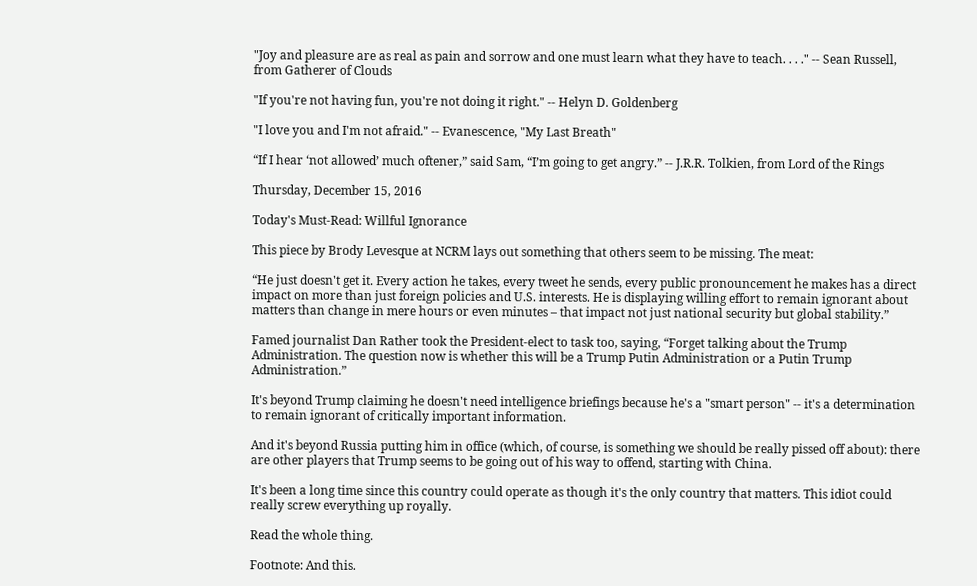"Joy and pleasure are as real as pain and sorrow and one must learn what they have to teach. . . ." -- Sean Russell, from Gatherer of Clouds

"If you're not having fun, you're not doing it right." -- Helyn D. Goldenberg

"I love you and I'm not afraid." -- Evanescence, "My Last Breath"

“If I hear ‘not allowed’ much oftener,” said Sam, “I’m going to get angry.” -- J.R.R. Tolkien, from Lord of the Rings

Thursday, December 15, 2016

Today's Must-Read: Willful Ignorance

This piece by Brody Levesque at NCRM lays out something that others seem to be missing. The meat:

“He just doesn't get it. Every action he takes, every tweet he sends, every public pronouncement he makes has a direct impact on more than just foreign policies and U.S. interests. He is displaying willing effort to remain ignorant about matters than change in mere hours or even minutes – that impact not just national security but global stability.”

Famed journalist Dan Rather took the President-elect to task too, saying, “Forget talking about the Trump Administration. The question now is whether this will be a Trump Putin Administration or a Putin Trump Administration.”

It's beyond Trump claiming he doesn't need intelligence briefings because he's a "smart person" -- it's a determination to remain ignorant of critically important information.

And it's beyond Russia putting him in office (which, of course, is something we should be really pissed off about): there are other players that Trump seems to be going out of his way to offend, starting with China.

It's been a long time since this country could operate as though it's the only country that matters. This idiot could really screw everything up royally.

Read the whole thing.

Footnote: And this.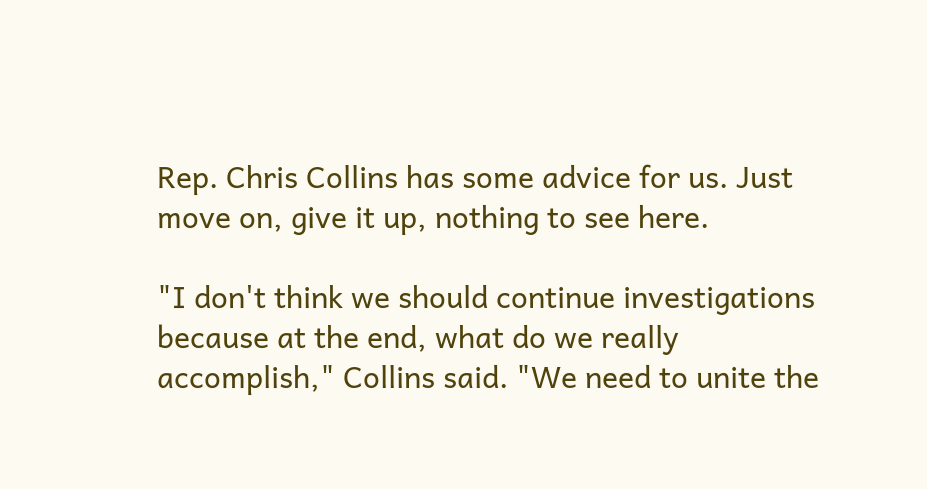Rep. Chris Collins has some advice for us. Just move on, give it up, nothing to see here.

"I don't think we should continue investigations because at the end, what do we really accomplish," Collins said. "We need to unite the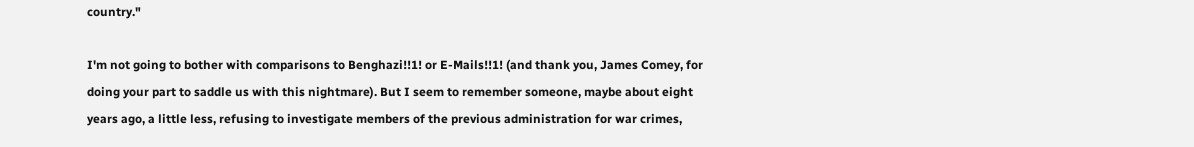country."

I'm not going to bother with comparisons to Benghazi!!1! or E-Mails!!1! (and thank you, James Comey, for doing your part to saddle us with this nightmare). But I seem to remember someone, maybe about eight years ago, a little less, refusing to investigate members of the previous administration for war crimes,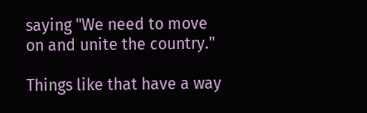saying "We need to move on and unite the country."

Things like that have a way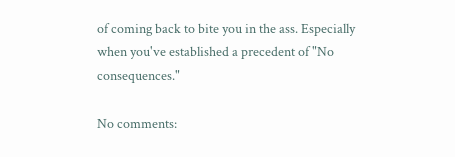of coming back to bite you in the ass. Especially when you've established a precedent of "No consequences."

No comments: